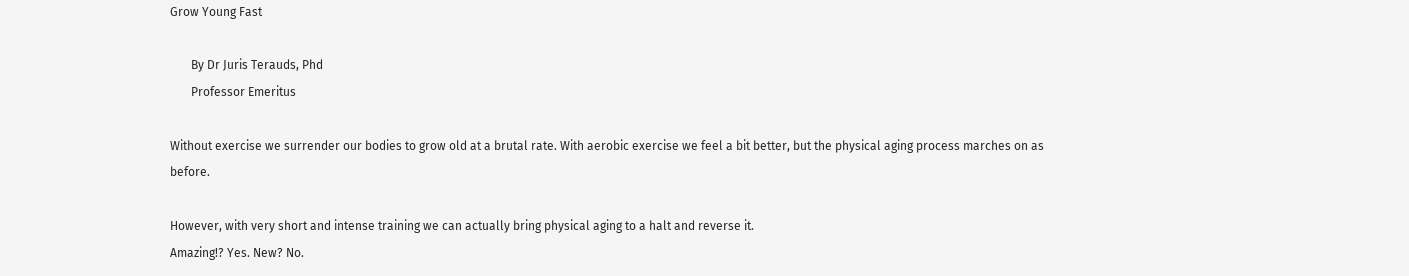Grow Young Fast

       By Dr Juris Terauds, Phd
       Professor Emeritus

Without exercise we surrender our bodies to grow old at a brutal rate. With aerobic exercise we feel a bit better, but the physical aging process marches on as before.

However, with very short and intense training we can actually bring physical aging to a halt and reverse it.
Amazing!? Yes. New? No.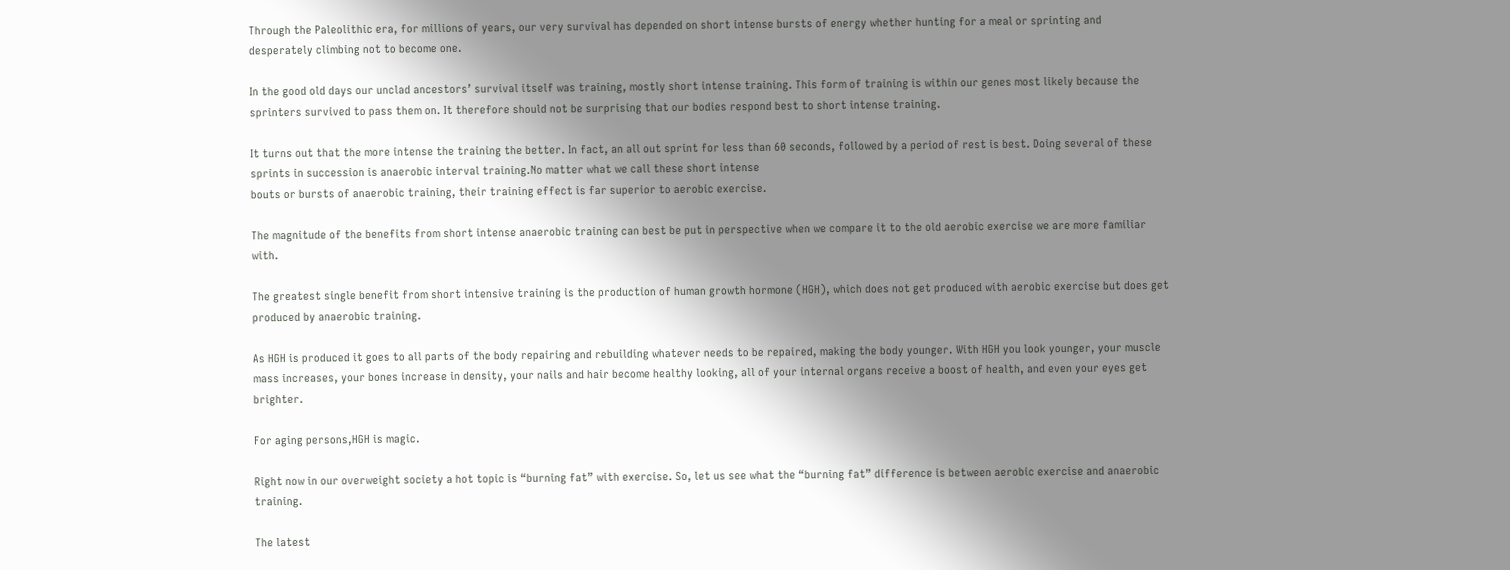Through the Paleolithic era, for millions of years, our very survival has depended on short intense bursts of energy whether hunting for a meal or sprinting and desperately climbing not to become one.

In the good old days our unclad ancestors’ survival itself was training, mostly short intense training. This form of training is within our genes most likely because the sprinters survived to pass them on. It therefore should not be surprising that our bodies respond best to short intense training.

It turns out that the more intense the training the better. In fact, an all out sprint for less than 60 seconds, followed by a period of rest is best. Doing several of these sprints in succession is anaerobic interval training.No matter what we call these short intense
bouts or bursts of anaerobic training, their training effect is far superior to aerobic exercise.

The magnitude of the benefits from short intense anaerobic training can best be put in perspective when we compare it to the old aerobic exercise we are more familiar with.

The greatest single benefit from short intensive training is the production of human growth hormone (HGH), which does not get produced with aerobic exercise but does get produced by anaerobic training.

As HGH is produced it goes to all parts of the body repairing and rebuilding whatever needs to be repaired, making the body younger. With HGH you look younger, your muscle mass increases, your bones increase in density, your nails and hair become healthy looking, all of your internal organs receive a boost of health, and even your eyes get brighter.

For aging persons,HGH is magic.

Right now in our overweight society a hot topic is “burning fat” with exercise. So, let us see what the “burning fat” difference is between aerobic exercise and anaerobic training.

The latest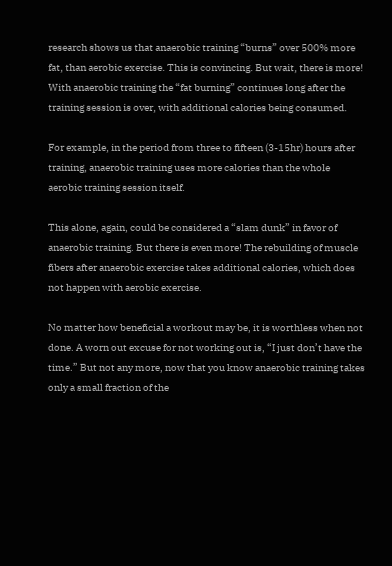research shows us that anaerobic training “burns” over 500% more fat, than aerobic exercise. This is convincing. But wait, there is more! With anaerobic training the “fat burning” continues long after the training session is over, with additional calories being consumed.

For example, in the period from three to fifteen (3-15hr) hours after training, anaerobic training uses more calories than the whole aerobic training session itself.

This alone, again, could be considered a “slam dunk” in favor of anaerobic training. But there is even more! The rebuilding of muscle fibers after anaerobic exercise takes additional calories, which does not happen with aerobic exercise.

No matter how beneficial a workout may be, it is worthless when not done. A worn out excuse for not working out is, “I just don’t have the time.” But not any more, now that you know anaerobic training takes only a small fraction of the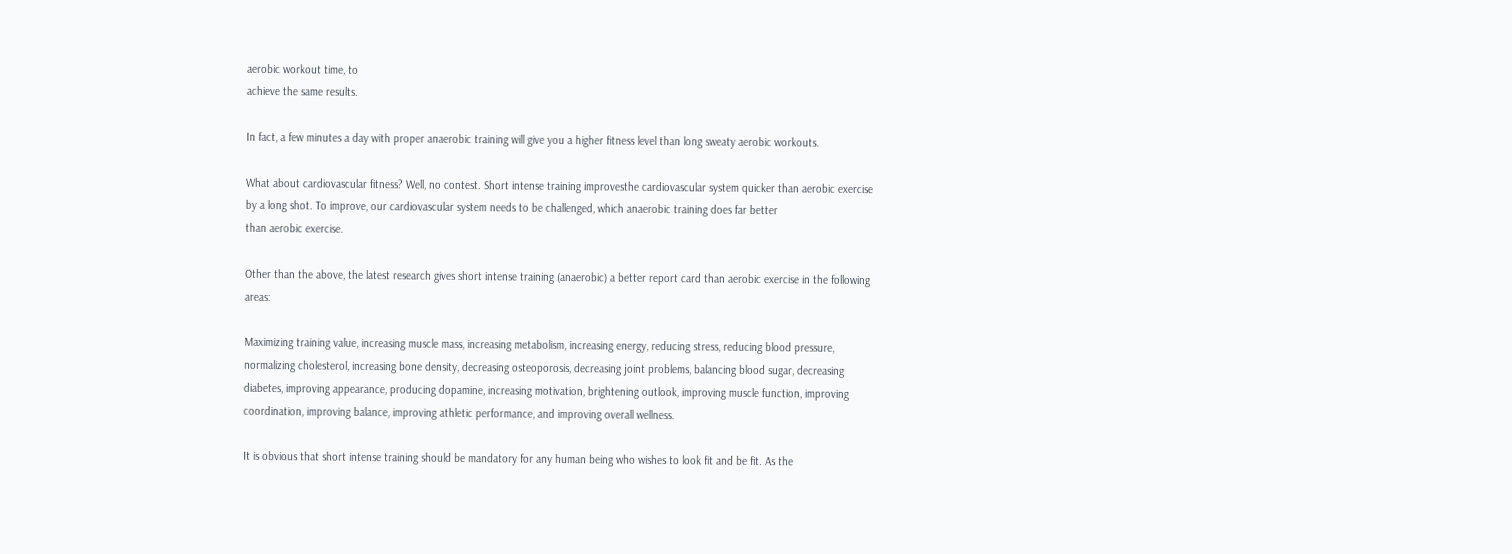aerobic workout time, to
achieve the same results.

In fact, a few minutes a day with proper anaerobic training will give you a higher fitness level than long sweaty aerobic workouts.

What about cardiovascular fitness? Well, no contest. Short intense training improvesthe cardiovascular system quicker than aerobic exercise by a long shot. To improve, our cardiovascular system needs to be challenged, which anaerobic training does far better
than aerobic exercise.

Other than the above, the latest research gives short intense training (anaerobic) a better report card than aerobic exercise in the following areas:

Maximizing training value, increasing muscle mass, increasing metabolism, increasing energy, reducing stress, reducing blood pressure, normalizing cholesterol, increasing bone density, decreasing osteoporosis, decreasing joint problems, balancing blood sugar, decreasing diabetes, improving appearance, producing dopamine, increasing motivation, brightening outlook, improving muscle function, improving coordination, improving balance, improving athletic performance, and improving overall wellness.

It is obvious that short intense training should be mandatory for any human being who wishes to look fit and be fit. As the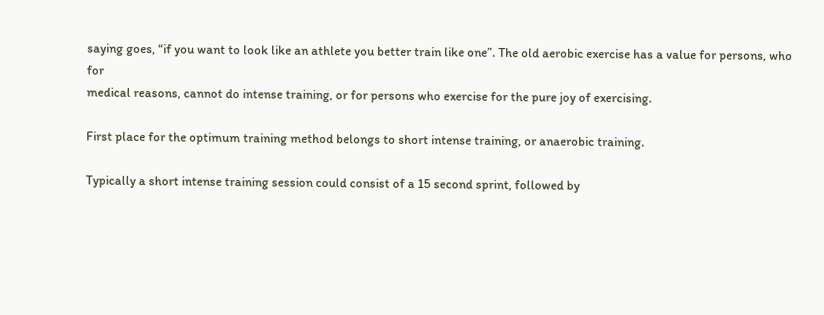saying goes, “if you want to look like an athlete you better train like one”. The old aerobic exercise has a value for persons, who for
medical reasons, cannot do intense training, or for persons who exercise for the pure joy of exercising.

First place for the optimum training method belongs to short intense training, or anaerobic training.

Typically a short intense training session could consist of a 15 second sprint, followed by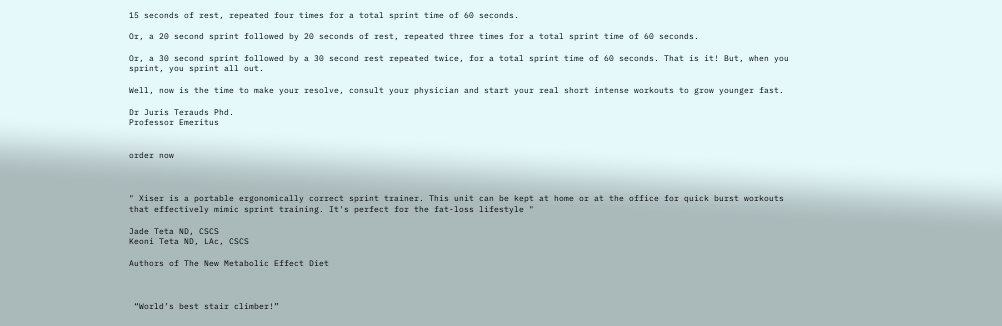15 seconds of rest, repeated four times for a total sprint time of 60 seconds.

Or, a 20 second sprint followed by 20 seconds of rest, repeated three times for a total sprint time of 60 seconds.

Or, a 30 second sprint followed by a 30 second rest repeated twice, for a total sprint time of 60 seconds. That is it! But, when you sprint, you sprint all out.

Well, now is the time to make your resolve, consult your physician and start your real short intense workouts to grow younger fast.

Dr Juris Terauds Phd.
Professor Emeritus


order now



" Xiser is a portable ergonomically correct sprint trainer. This unit can be kept at home or at the office for quick burst workouts that effectively mimic sprint training. It's perfect for the fat-loss lifestyle "

Jade Teta ND, CSCS
Keoni Teta ND, LAc, CSCS

Authors of The New Metabolic Effect Diet



 “World’s best stair climber!”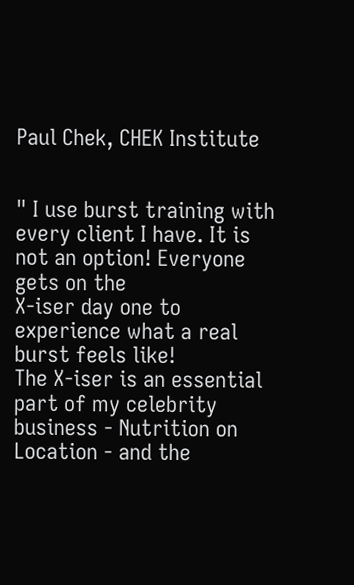Paul Chek, CHEK Institute


" I use burst training with every client I have. It is not an option! Everyone gets on the
X-iser day one to experience what a real burst feels like!
The X-iser is an essential part of my celebrity business - Nutrition on Location - and the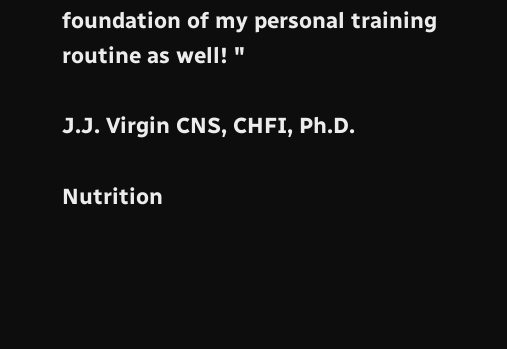foundation of my personal training
routine as well! "

J.J. Virgin CNS, CHFI, Ph.D.

Nutrition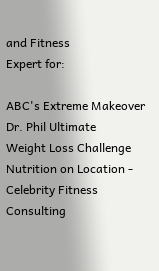and Fitness
Expert for:

ABC's Extreme Makeover
Dr. Phil Ultimate
Weight Loss Challenge
Nutrition on Location - Celebrity Fitness Consulting